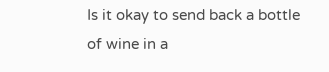Is it okay to send back a bottle of wine in a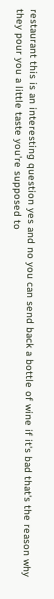restaurant this is an interesting question yes and no you can send back a bottle of wine if it's bad that's the reason why they pour you a little taste you're supposed to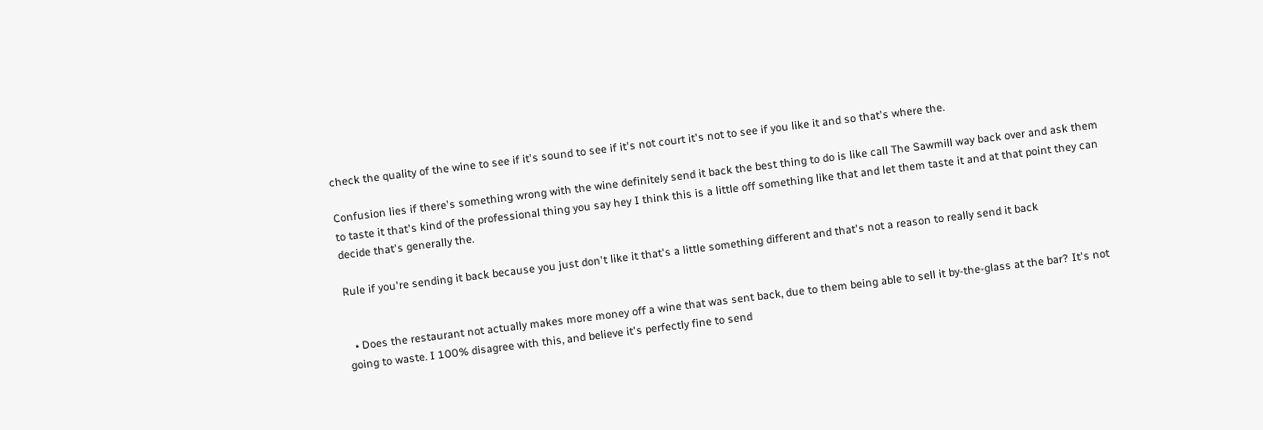check the quality of the wine to see if it's sound to see if it's not court it's not to see if you like it and so that's where the.

Confusion lies if there's something wrong with the wine definitely send it back the best thing to do is like call The Sawmill way back over and ask them to taste it that's kind of the professional thing you say hey I think this is a little off something like that and let them taste it and at that point they can decide that's generally the.

Rule if you're sending it back because you just don't like it that's a little something different and that's not a reason to really send it back


  • Does the restaurant not actually makes more money off a wine that was sent back, due to them being able to sell it by-the-glass at the bar? It's not going to waste. I 100% disagree with this, and believe it's perfectly fine to send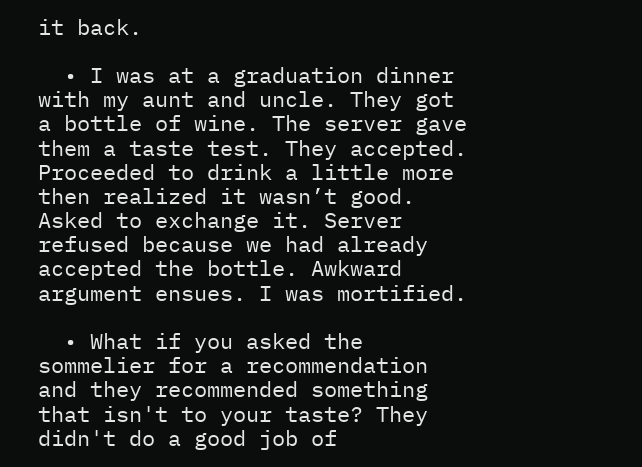it back.

  • I was at a graduation dinner with my aunt and uncle. They got a bottle of wine. The server gave them a taste test. They accepted. Proceeded to drink a little more then realized it wasn’t good. Asked to exchange it. Server refused because we had already accepted the bottle. Awkward argument ensues. I was mortified.

  • What if you asked the sommelier for a recommendation and they recommended something that isn't to your taste? They didn't do a good job of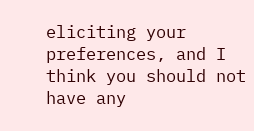eliciting your preferences, and I think you should not have any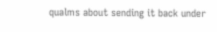qualms about sending it back under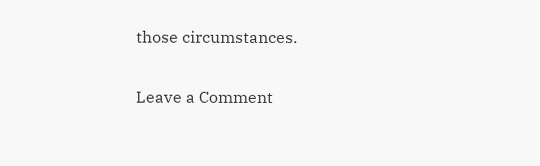those circumstances.

Leave a Comment